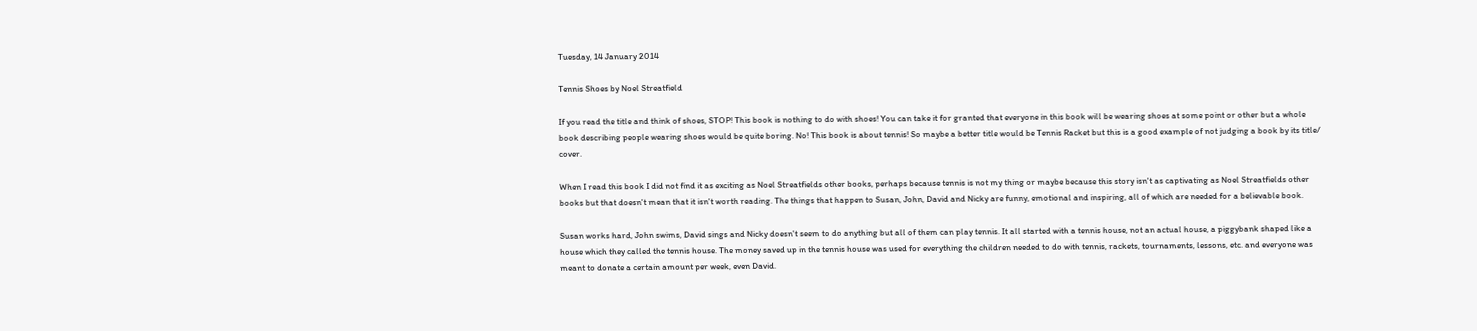Tuesday, 14 January 2014

Tennis Shoes by Noel Streatfield

If you read the title and think of shoes, STOP! This book is nothing to do with shoes! You can take it for granted that everyone in this book will be wearing shoes at some point or other but a whole book describing people wearing shoes would be quite boring. No! This book is about tennis! So maybe a better title would be Tennis Racket but this is a good example of not judging a book by its title/ cover.

When I read this book I did not find it as exciting as Noel Streatfields other books, perhaps because tennis is not my thing or maybe because this story isn't as captivating as Noel Streatfields other books but that doesn't mean that it isn't worth reading. The things that happen to Susan, John, David and Nicky are funny, emotional and inspiring, all of which are needed for a believable book.

Susan works hard, John swims, David sings and Nicky doesn't seem to do anything but all of them can play tennis. It all started with a tennis house, not an actual house, a piggybank shaped like a house which they called the tennis house. The money saved up in the tennis house was used for everything the children needed to do with tennis, rackets, tournaments, lessons, etc. and everyone was meant to donate a certain amount per week, even David.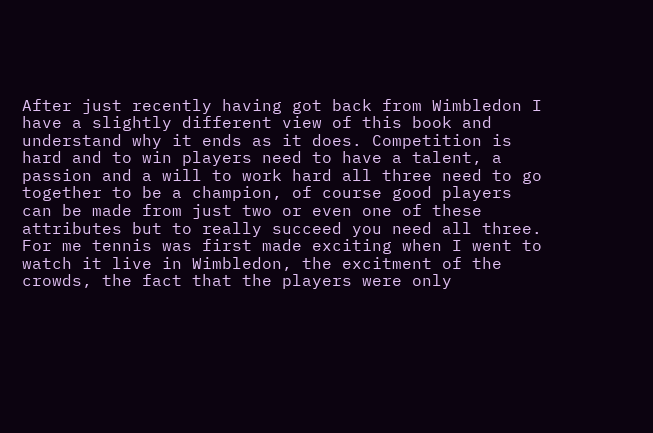After just recently having got back from Wimbledon I  have a slightly different view of this book and understand why it ends as it does. Competition is hard and to win players need to have a talent, a passion and a will to work hard all three need to go together to be a champion, of course good players can be made from just two or even one of these attributes but to really succeed you need all three. For me tennis was first made exciting when I went to watch it live in Wimbledon, the excitment of the crowds, the fact that the players were only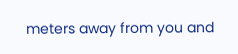meters away from you and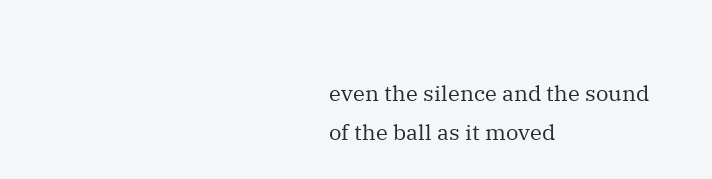even the silence and the sound of the ball as it moved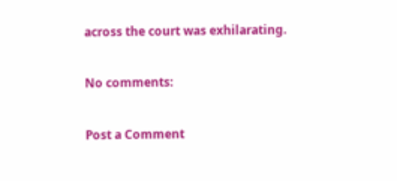across the court was exhilarating.

No comments:

Post a Comment